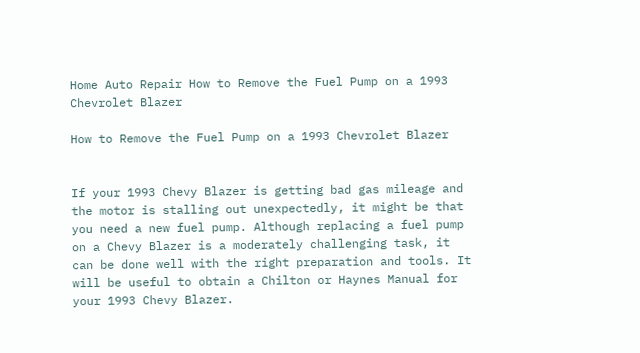Home Auto Repair How to Remove the Fuel Pump on a 1993 Chevrolet Blazer

How to Remove the Fuel Pump on a 1993 Chevrolet Blazer


If your 1993 Chevy Blazer is getting bad gas mileage and the motor is stalling out unexpectedly, it might be that you need a new fuel pump. Although replacing a fuel pump on a Chevy Blazer is a moderately challenging task, it can be done well with the right preparation and tools. It will be useful to obtain a Chilton or Haynes Manual for your 1993 Chevy Blazer.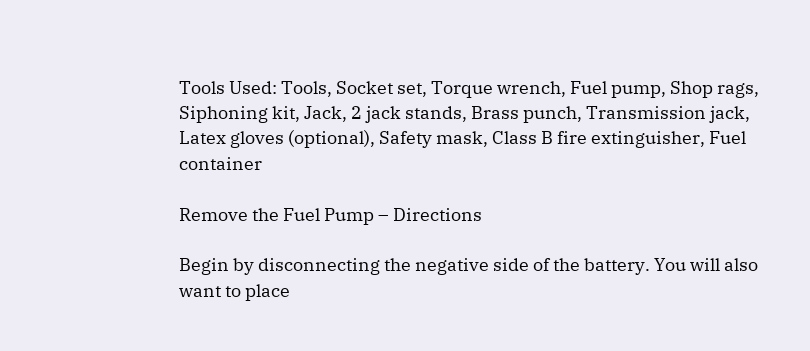Tools Used: Tools, Socket set, Torque wrench, Fuel pump, Shop rags, Siphoning kit, Jack, 2 jack stands, Brass punch, Transmission jack, Latex gloves (optional), Safety mask, Class B fire extinguisher, Fuel container

Remove the Fuel Pump – Directions

Begin by disconnecting the negative side of the battery. You will also want to place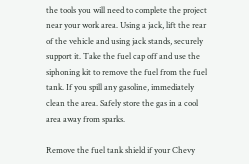the tools you will need to complete the project near your work area. Using a jack, lift the rear of the vehicle and using jack stands, securely support it. Take the fuel cap off and use the siphoning kit to remove the fuel from the fuel tank. If you spill any gasoline, immediately clean the area. Safely store the gas in a cool area away from sparks.

Remove the fuel tank shield if your Chevy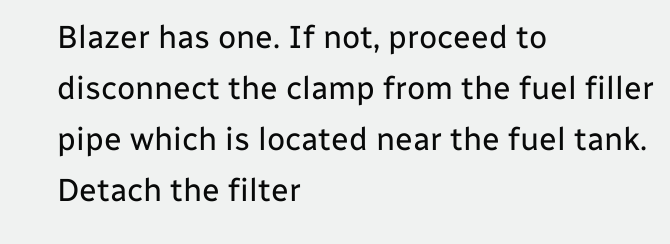Blazer has one. If not, proceed to disconnect the clamp from the fuel filler pipe which is located near the fuel tank. Detach the filter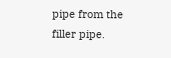pipe from the filler pipe.